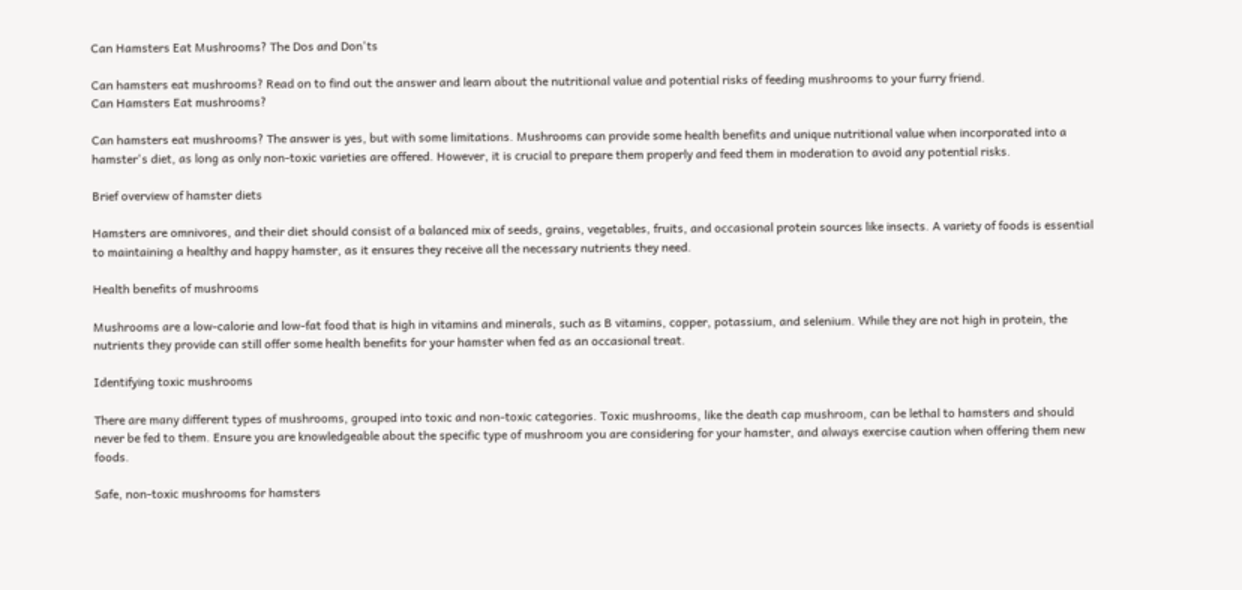Can Hamsters Eat Mushrooms? The Dos and Don'ts

Can hamsters eat mushrooms? Read on to find out the answer and learn about the nutritional value and potential risks of feeding mushrooms to your furry friend.
Can Hamsters Eat mushrooms?

Can hamsters eat mushrooms? The answer is yes, but with some limitations. Mushrooms can provide some health benefits and unique nutritional value when incorporated into a hamster's diet, as long as only non-toxic varieties are offered. However, it is crucial to prepare them properly and feed them in moderation to avoid any potential risks.

Brief overview of hamster diets

Hamsters are omnivores, and their diet should consist of a balanced mix of seeds, grains, vegetables, fruits, and occasional protein sources like insects. A variety of foods is essential to maintaining a healthy and happy hamster, as it ensures they receive all the necessary nutrients they need.

Health benefits of mushrooms

Mushrooms are a low-calorie and low-fat food that is high in vitamins and minerals, such as B vitamins, copper, potassium, and selenium. While they are not high in protein, the nutrients they provide can still offer some health benefits for your hamster when fed as an occasional treat.

Identifying toxic mushrooms

There are many different types of mushrooms, grouped into toxic and non-toxic categories. Toxic mushrooms, like the death cap mushroom, can be lethal to hamsters and should never be fed to them. Ensure you are knowledgeable about the specific type of mushroom you are considering for your hamster, and always exercise caution when offering them new foods.

Safe, non-toxic mushrooms for hamsters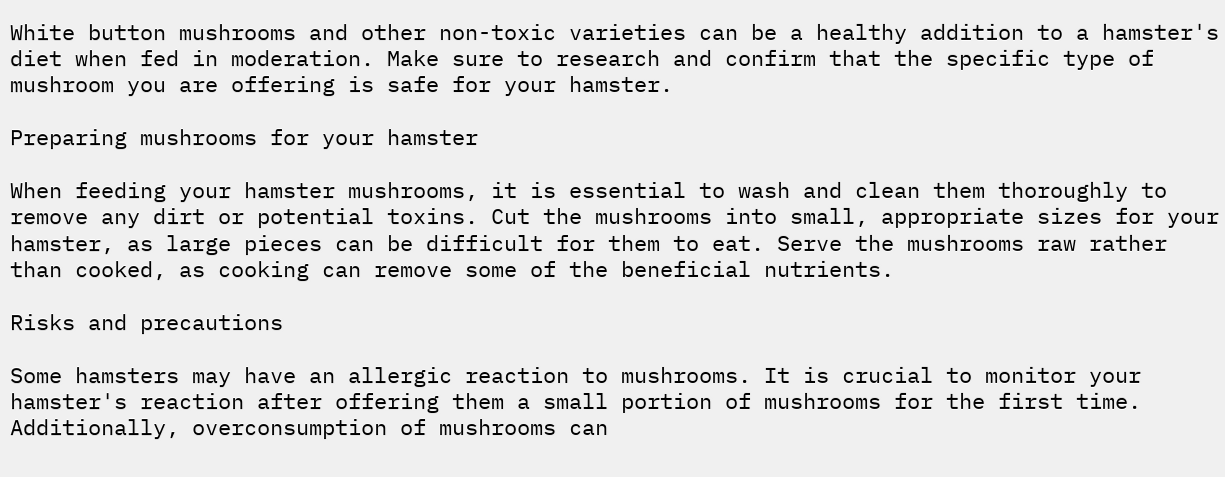White button mushrooms and other non-toxic varieties can be a healthy addition to a hamster's diet when fed in moderation. Make sure to research and confirm that the specific type of mushroom you are offering is safe for your hamster.

Preparing mushrooms for your hamster

When feeding your hamster mushrooms, it is essential to wash and clean them thoroughly to remove any dirt or potential toxins. Cut the mushrooms into small, appropriate sizes for your hamster, as large pieces can be difficult for them to eat. Serve the mushrooms raw rather than cooked, as cooking can remove some of the beneficial nutrients.

Risks and precautions

Some hamsters may have an allergic reaction to mushrooms. It is crucial to monitor your hamster's reaction after offering them a small portion of mushrooms for the first time. Additionally, overconsumption of mushrooms can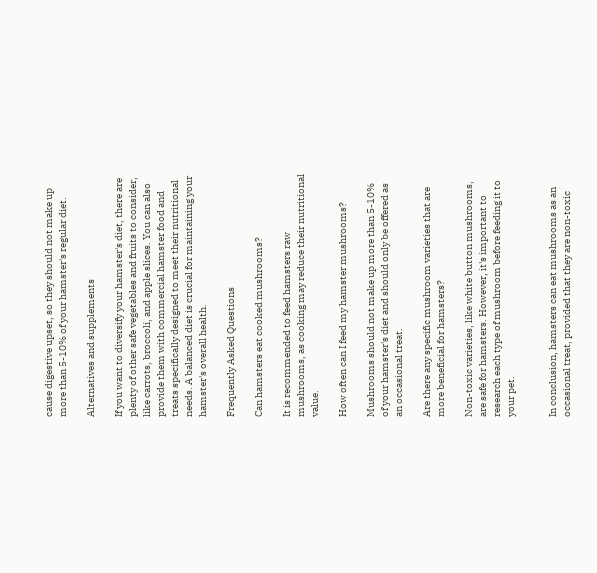cause digestive upset, so they should not make up more than 5-10% of your hamster's regular diet.

Alternatives and supplements

If you want to diversify your hamster's diet, there are plenty of other safe vegetables and fruits to consider, like carrots, broccoli, and apple slices. You can also provide them with commercial hamster food and treats specifically designed to meet their nutritional needs. A balanced diet is crucial for maintaining your hamster's overall health.

Frequently Asked Questions

Can hamsters eat cooked mushrooms?

It is recommended to feed hamsters raw mushrooms, as cooking may reduce their nutritional value.

How often can I feed my hamster mushrooms?

Mushrooms should not make up more than 5-10% of your hamster's diet and should only be offered as an occasional treat.

Are there any specific mushroom varieties that are more beneficial for hamsters?

Non-toxic varieties, like white button mushrooms, are safe for hamsters. However, it's important to research each type of mushroom before feeding it to your pet.


In conclusion, hamsters can eat mushrooms as an occasional treat, provided that they are non-toxic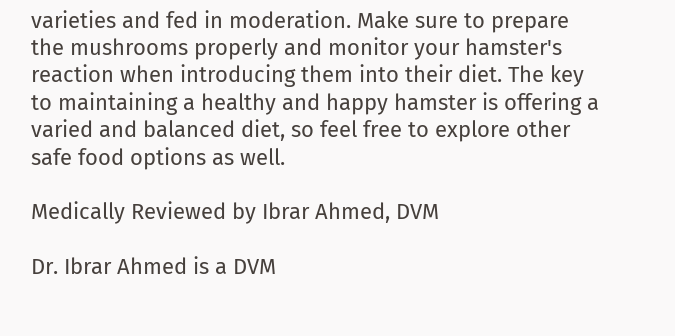varieties and fed in moderation. Make sure to prepare the mushrooms properly and monitor your hamster's reaction when introducing them into their diet. The key to maintaining a healthy and happy hamster is offering a varied and balanced diet, so feel free to explore other safe food options as well.

Medically Reviewed by Ibrar Ahmed, DVM

Dr. Ibrar Ahmed is a DVM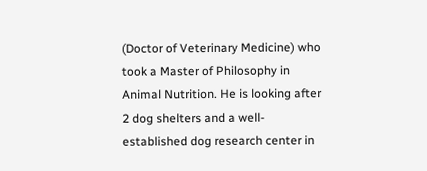(Doctor of Veterinary Medicine) who took a Master of Philosophy in Animal Nutrition. He is looking after 2 dog shelters and a well-established dog research center in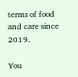terms of food and care since 2019.

You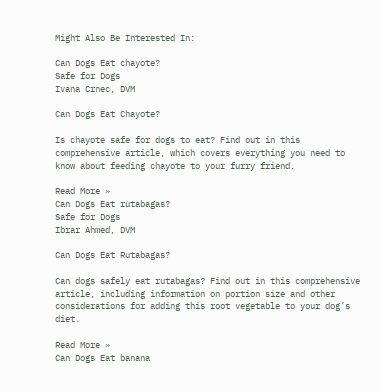Might Also Be Interested In:

Can Dogs Eat chayote?
Safe for Dogs
Ivana Crnec, DVM

Can Dogs Eat Chayote?

Is chayote safe for dogs to eat? Find out in this comprehensive article, which covers everything you need to know about feeding chayote to your furry friend.

Read More »
Can Dogs Eat rutabagas?
Safe for Dogs
Ibrar Ahmed, DVM

Can Dogs Eat Rutabagas?

Can dogs safely eat rutabagas? Find out in this comprehensive article, including information on portion size and other considerations for adding this root vegetable to your dog’s diet.

Read More »
Can Dogs Eat banana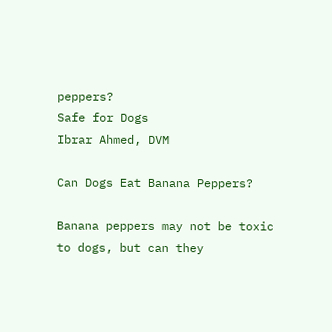peppers?
Safe for Dogs
Ibrar Ahmed, DVM

Can Dogs Eat Banana Peppers?

Banana peppers may not be toxic to dogs, but can they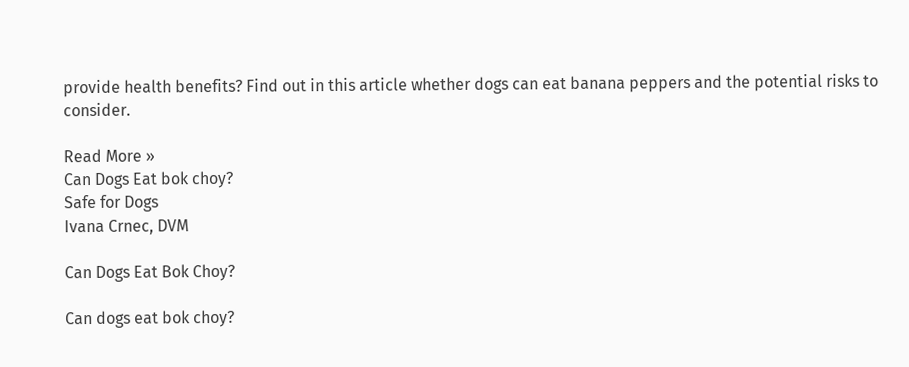provide health benefits? Find out in this article whether dogs can eat banana peppers and the potential risks to consider.

Read More »
Can Dogs Eat bok choy?
Safe for Dogs
Ivana Crnec, DVM

Can Dogs Eat Bok Choy?

Can dogs eat bok choy?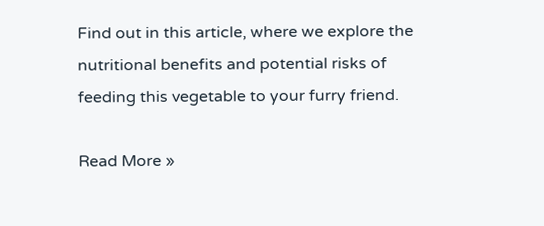Find out in this article, where we explore the nutritional benefits and potential risks of feeding this vegetable to your furry friend.

Read More »